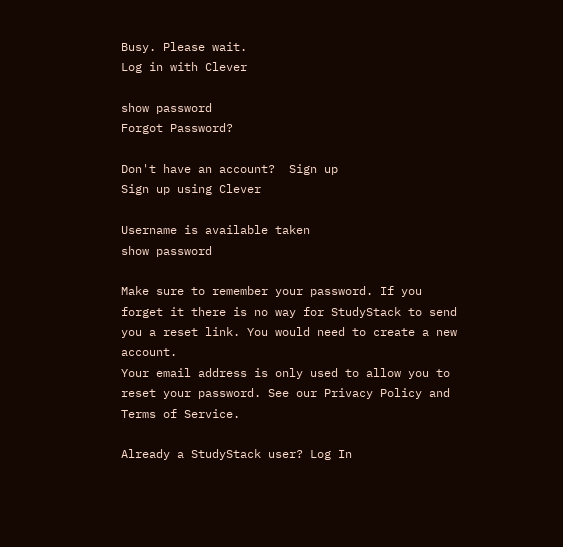Busy. Please wait.
Log in with Clever

show password
Forgot Password?

Don't have an account?  Sign up
Sign up using Clever

Username is available taken
show password

Make sure to remember your password. If you forget it there is no way for StudyStack to send you a reset link. You would need to create a new account.
Your email address is only used to allow you to reset your password. See our Privacy Policy and Terms of Service.

Already a StudyStack user? Log In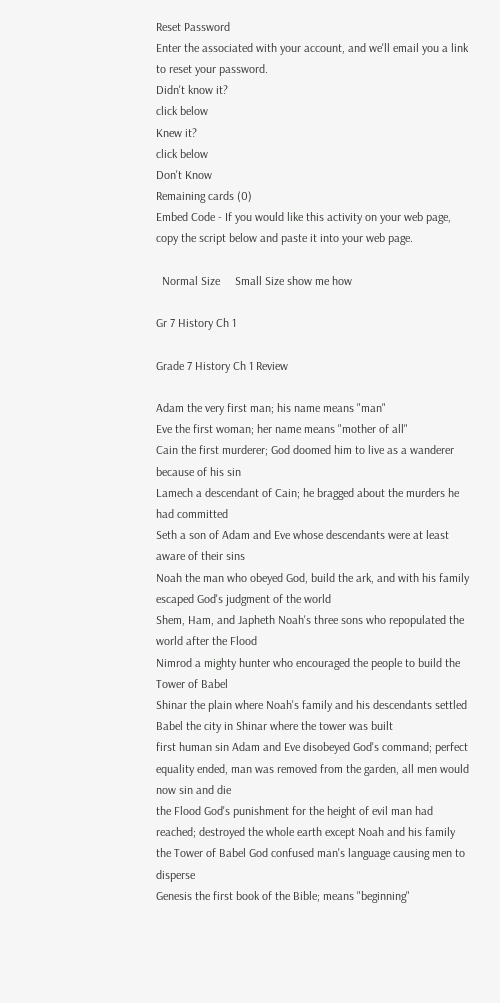Reset Password
Enter the associated with your account, and we'll email you a link to reset your password.
Didn't know it?
click below
Knew it?
click below
Don't Know
Remaining cards (0)
Embed Code - If you would like this activity on your web page, copy the script below and paste it into your web page.

  Normal Size     Small Size show me how

Gr 7 History Ch 1

Grade 7 History Ch 1 Review

Adam the very first man; his name means "man"
Eve the first woman; her name means "mother of all"
Cain the first murderer; God doomed him to live as a wanderer because of his sin
Lamech a descendant of Cain; he bragged about the murders he had committed
Seth a son of Adam and Eve whose descendants were at least aware of their sins
Noah the man who obeyed God, build the ark, and with his family escaped God's judgment of the world
Shem, Ham, and Japheth Noah's three sons who repopulated the world after the Flood
Nimrod a mighty hunter who encouraged the people to build the Tower of Babel
Shinar the plain where Noah's family and his descendants settled
Babel the city in Shinar where the tower was built
first human sin Adam and Eve disobeyed God's command; perfect equality ended, man was removed from the garden, all men would now sin and die
the Flood God's punishment for the height of evil man had reached; destroyed the whole earth except Noah and his family
the Tower of Babel God confused man's language causing men to disperse
Genesis the first book of the Bible; means "beginning"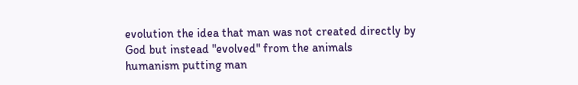evolution the idea that man was not created directly by God but instead "evolved" from the animals
humanism putting man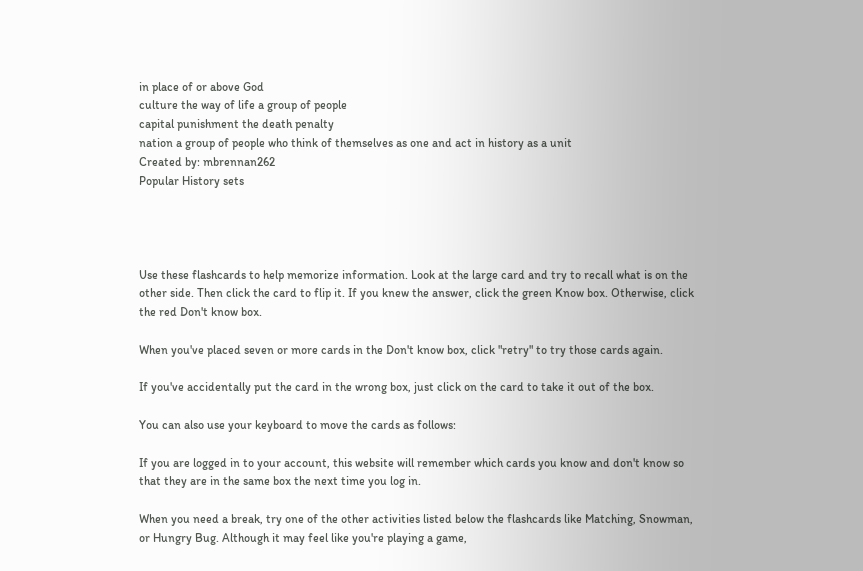in place of or above God
culture the way of life a group of people
capital punishment the death penalty
nation a group of people who think of themselves as one and act in history as a unit
Created by: mbrennan262
Popular History sets




Use these flashcards to help memorize information. Look at the large card and try to recall what is on the other side. Then click the card to flip it. If you knew the answer, click the green Know box. Otherwise, click the red Don't know box.

When you've placed seven or more cards in the Don't know box, click "retry" to try those cards again.

If you've accidentally put the card in the wrong box, just click on the card to take it out of the box.

You can also use your keyboard to move the cards as follows:

If you are logged in to your account, this website will remember which cards you know and don't know so that they are in the same box the next time you log in.

When you need a break, try one of the other activities listed below the flashcards like Matching, Snowman, or Hungry Bug. Although it may feel like you're playing a game,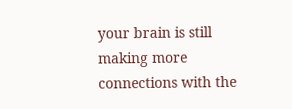your brain is still making more connections with the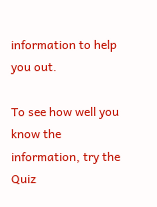information to help you out.

To see how well you know the information, try the Quiz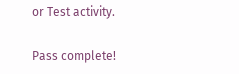or Test activity.

Pass complete!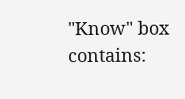"Know" box contains: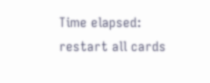Time elapsed:
restart all cards